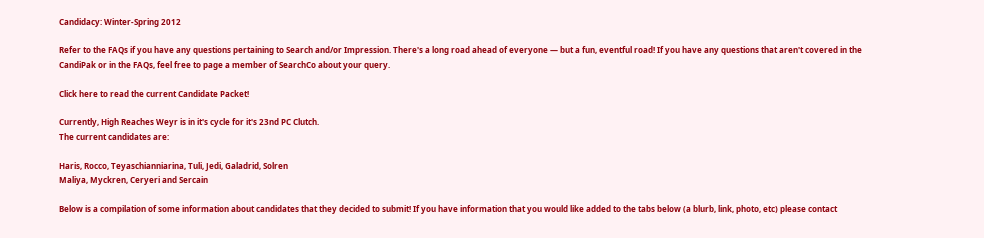Candidacy: Winter-Spring 2012

Refer to the FAQs if you have any questions pertaining to Search and/or Impression. There's a long road ahead of everyone — but a fun, eventful road! If you have any questions that aren't covered in the CandiPak or in the FAQs, feel free to page a member of SearchCo about your query.

Click here to read the current Candidate Packet!

Currently, High Reaches Weyr is in it's cycle for it's 23nd PC Clutch.
The current candidates are:

Haris, Rocco, Teyaschianniarina, Tuli, Jedi, Galadrid, Solren
Maliya, Myckren, Ceryeri and Sercain

Below is a compilation of some information about candidates that they decided to submit! If you have information that you would like added to the tabs below (a blurb, link, photo, etc) please contact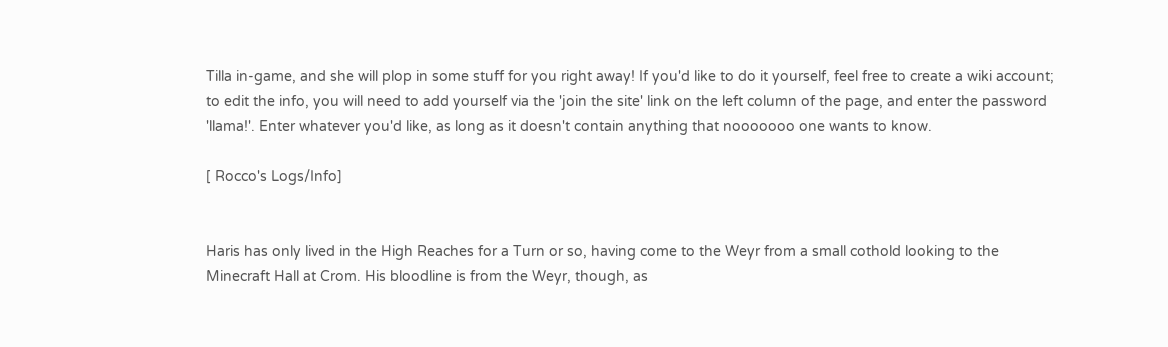Tilla in-game, and she will plop in some stuff for you right away! If you'd like to do it yourself, feel free to create a wiki account; to edit the info, you will need to add yourself via the 'join the site' link on the left column of the page, and enter the password 'llama!'. Enter whatever you'd like, as long as it doesn't contain anything that nooooooo one wants to know.

[ Rocco's Logs/Info]


Haris has only lived in the High Reaches for a Turn or so, having come to the Weyr from a small cothold looking to the Minecraft Hall at Crom. His bloodline is from the Weyr, though, as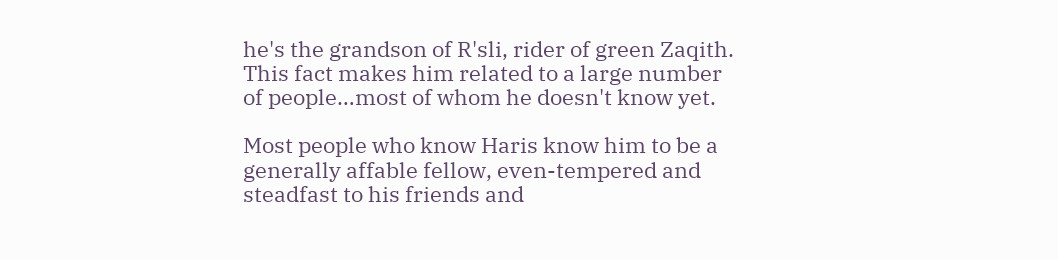he's the grandson of R'sli, rider of green Zaqith. This fact makes him related to a large number of people…most of whom he doesn't know yet.

Most people who know Haris know him to be a generally affable fellow, even-tempered and steadfast to his friends and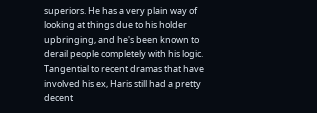superiors. He has a very plain way of looking at things due to his holder upbringing, and he's been known to derail people completely with his logic. Tangential to recent dramas that have involved his ex, Haris still had a pretty decent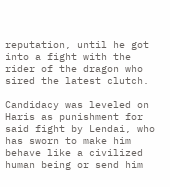reputation, until he got into a fight with the rider of the dragon who sired the latest clutch.

Candidacy was leveled on Haris as punishment for said fight by Lendai, who has sworn to make him behave like a civilized human being or send him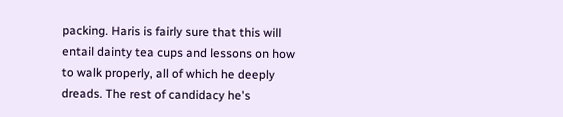packing. Haris is fairly sure that this will entail dainty tea cups and lessons on how to walk properly, all of which he deeply dreads. The rest of candidacy he's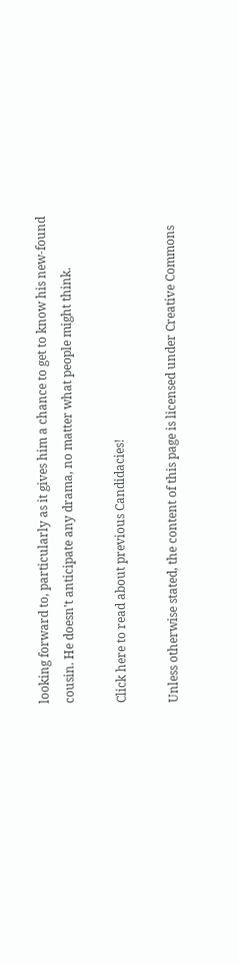looking forward to, particularly as it gives him a chance to get to know his new-found cousin. He doesn't anticipate any drama, no matter what people might think.

Click here to read about previous Candidacies!

Unless otherwise stated, the content of this page is licensed under Creative Commons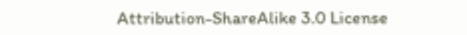Attribution-ShareAlike 3.0 License